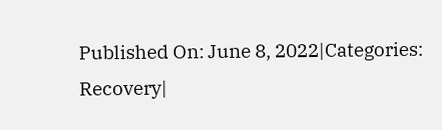Published On: June 8, 2022|Categories: Recovery|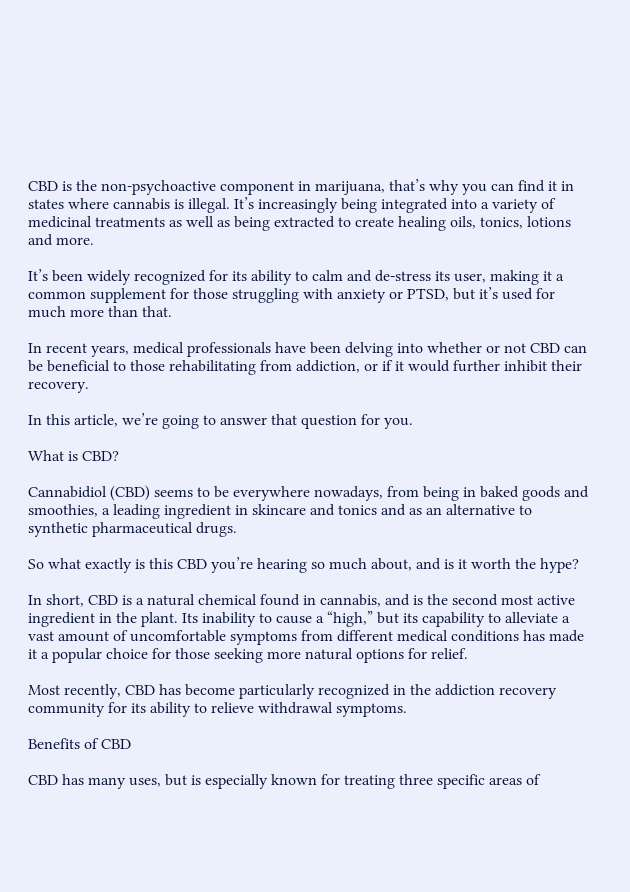CBD is the non-psychoactive component in marijuana, that’s why you can find it in states where cannabis is illegal. It’s increasingly being integrated into a variety of medicinal treatments as well as being extracted to create healing oils, tonics, lotions and more.

It’s been widely recognized for its ability to calm and de-stress its user, making it a common supplement for those struggling with anxiety or PTSD, but it’s used for much more than that.

In recent years, medical professionals have been delving into whether or not CBD can be beneficial to those rehabilitating from addiction, or if it would further inhibit their recovery.

In this article, we’re going to answer that question for you.

What is CBD?

Cannabidiol (CBD) seems to be everywhere nowadays, from being in baked goods and smoothies, a leading ingredient in skincare and tonics and as an alternative to synthetic pharmaceutical drugs.

So what exactly is this CBD you’re hearing so much about, and is it worth the hype?

In short, CBD is a natural chemical found in cannabis, and is the second most active ingredient in the plant. Its inability to cause a “high,” but its capability to alleviate a vast amount of uncomfortable symptoms from different medical conditions has made it a popular choice for those seeking more natural options for relief.

Most recently, CBD has become particularly recognized in the addiction recovery community for its ability to relieve withdrawal symptoms.

Benefits of CBD

CBD has many uses, but is especially known for treating three specific areas of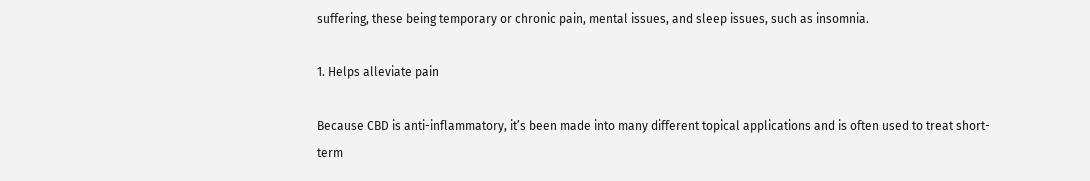suffering, these being temporary or chronic pain, mental issues, and sleep issues, such as insomnia.

1. Helps alleviate pain

Because CBD is anti-inflammatory, it’s been made into many different topical applications and is often used to treat short-term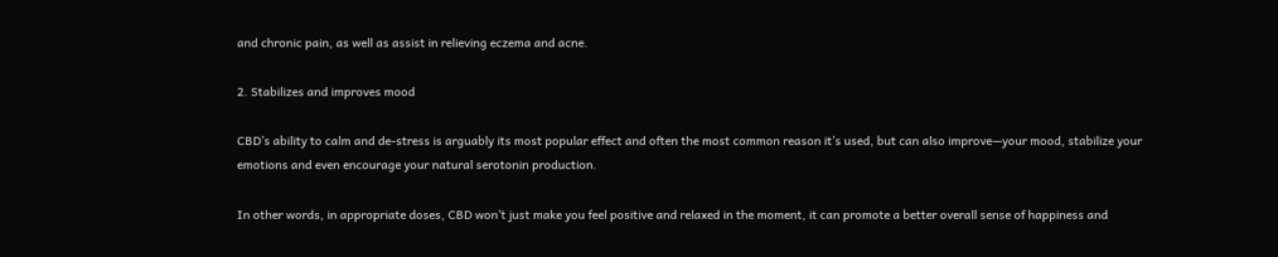and chronic pain, as well as assist in relieving eczema and acne.

2. Stabilizes and improves mood

CBD’s ability to calm and de-stress is arguably its most popular effect and often the most common reason it’s used, but can also improve—your mood, stabilize your emotions and even encourage your natural serotonin production.

In other words, in appropriate doses, CBD won’t just make you feel positive and relaxed in the moment, it can promote a better overall sense of happiness and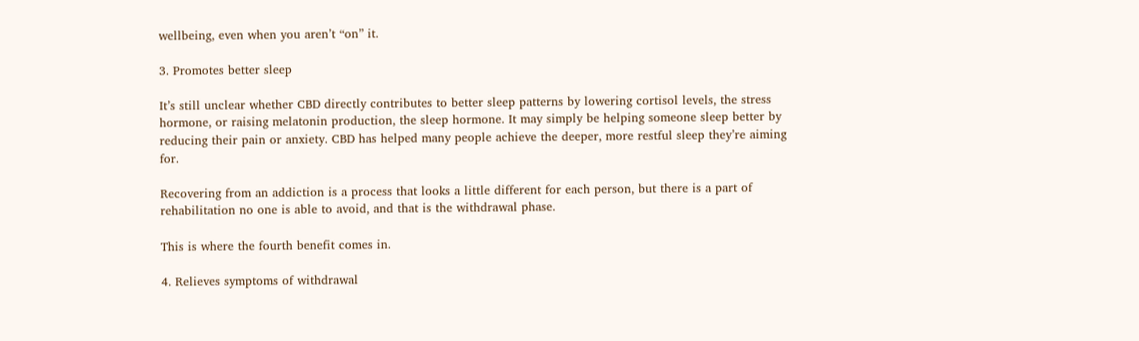wellbeing, even when you aren’t “on” it.

3. Promotes better sleep

It’s still unclear whether CBD directly contributes to better sleep patterns by lowering cortisol levels, the stress hormone, or raising melatonin production, the sleep hormone. It may simply be helping someone sleep better by reducing their pain or anxiety. CBD has helped many people achieve the deeper, more restful sleep they’re aiming for.

Recovering from an addiction is a process that looks a little different for each person, but there is a part of rehabilitation no one is able to avoid, and that is the withdrawal phase.

This is where the fourth benefit comes in.

4. Relieves symptoms of withdrawal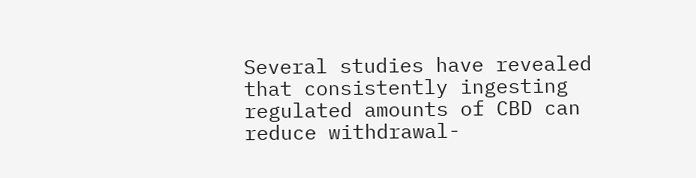Several studies have revealed that consistently ingesting regulated amounts of CBD can reduce withdrawal-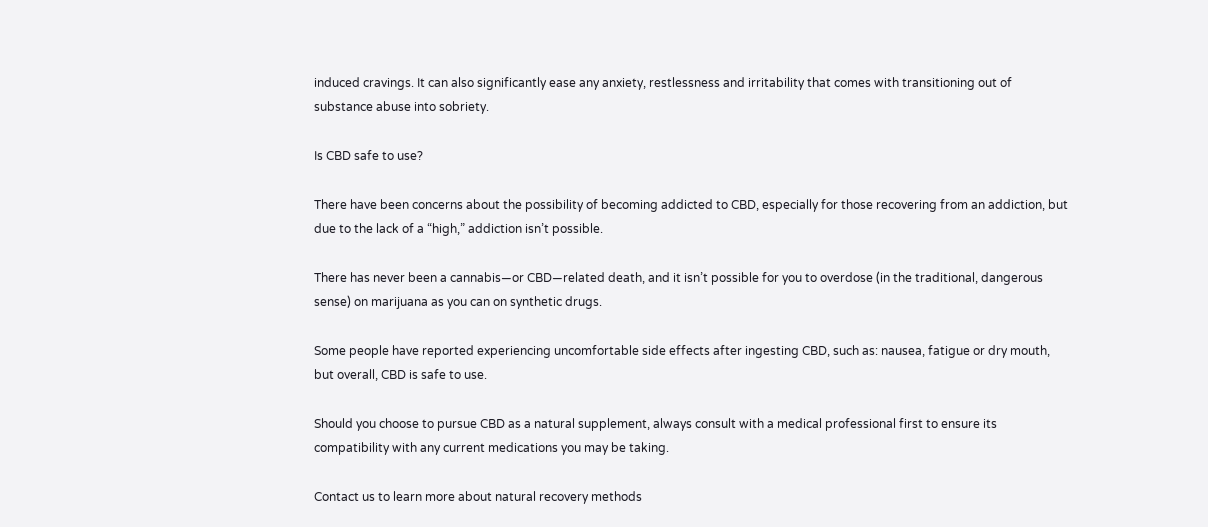induced cravings. It can also significantly ease any anxiety, restlessness and irritability that comes with transitioning out of substance abuse into sobriety.

Is CBD safe to use?

There have been concerns about the possibility of becoming addicted to CBD, especially for those recovering from an addiction, but due to the lack of a “high,” addiction isn’t possible.

There has never been a cannabis—or CBD—related death, and it isn’t possible for you to overdose (in the traditional, dangerous sense) on marijuana as you can on synthetic drugs.

Some people have reported experiencing uncomfortable side effects after ingesting CBD, such as: nausea, fatigue or dry mouth, but overall, CBD is safe to use.

Should you choose to pursue CBD as a natural supplement, always consult with a medical professional first to ensure its compatibility with any current medications you may be taking.

Contact us to learn more about natural recovery methods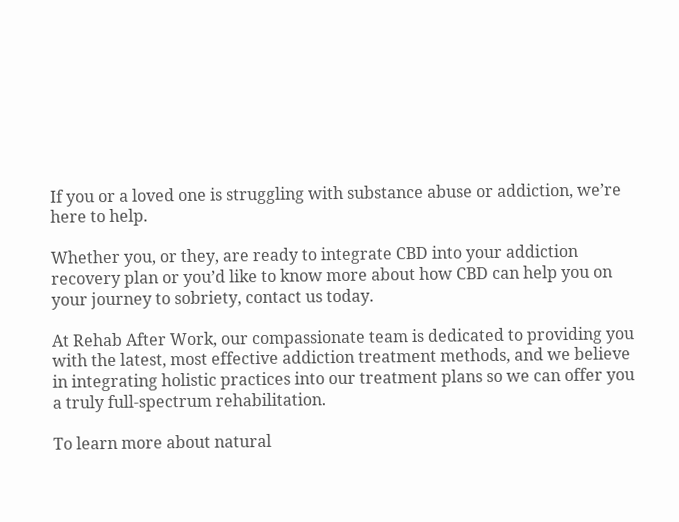If you or a loved one is struggling with substance abuse or addiction, we’re here to help.

Whether you, or they, are ready to integrate CBD into your addiction recovery plan or you’d like to know more about how CBD can help you on your journey to sobriety, contact us today.

At Rehab After Work, our compassionate team is dedicated to providing you with the latest, most effective addiction treatment methods, and we believe in integrating holistic practices into our treatment plans so we can offer you a truly full-spectrum rehabilitation.

To learn more about natural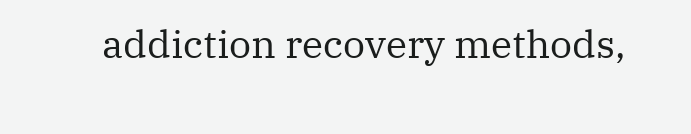addiction recovery methods,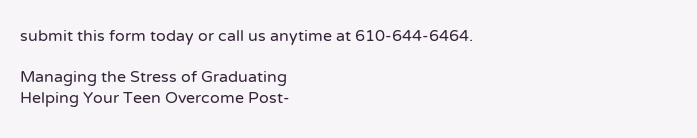submit this form today or call us anytime at 610-644-6464.

Managing the Stress of Graduating
Helping Your Teen Overcome Post-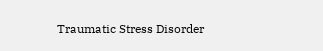Traumatic Stress Disorder